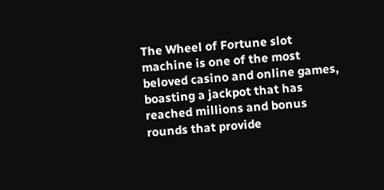The Wheel of Fortune slot machine is one of the most beloved casino and online games, boasting a jackpot that has reached millions and bonus rounds that provide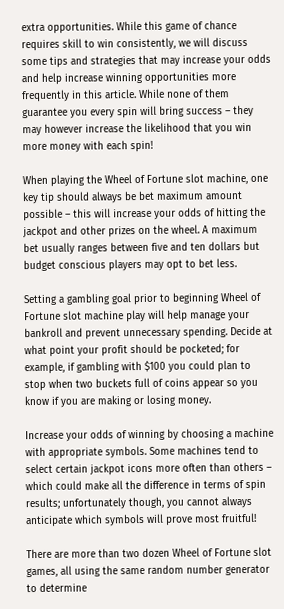extra opportunities. While this game of chance requires skill to win consistently, we will discuss some tips and strategies that may increase your odds and help increase winning opportunities more frequently in this article. While none of them guarantee you every spin will bring success – they may however increase the likelihood that you win more money with each spin!

When playing the Wheel of Fortune slot machine, one key tip should always be bet maximum amount possible – this will increase your odds of hitting the jackpot and other prizes on the wheel. A maximum bet usually ranges between five and ten dollars but budget conscious players may opt to bet less.

Setting a gambling goal prior to beginning Wheel of Fortune slot machine play will help manage your bankroll and prevent unnecessary spending. Decide at what point your profit should be pocketed; for example, if gambling with $100 you could plan to stop when two buckets full of coins appear so you know if you are making or losing money.

Increase your odds of winning by choosing a machine with appropriate symbols. Some machines tend to select certain jackpot icons more often than others – which could make all the difference in terms of spin results; unfortunately though, you cannot always anticipate which symbols will prove most fruitful!

There are more than two dozen Wheel of Fortune slot games, all using the same random number generator to determine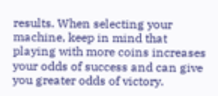results. When selecting your machine, keep in mind that playing with more coins increases your odds of success and can give you greater odds of victory.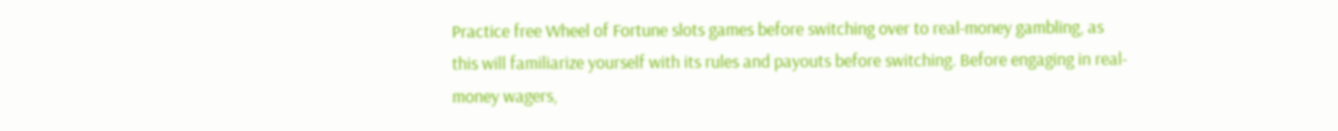Practice free Wheel of Fortune slots games before switching over to real-money gambling, as this will familiarize yourself with its rules and payouts before switching. Before engaging in real-money wagers,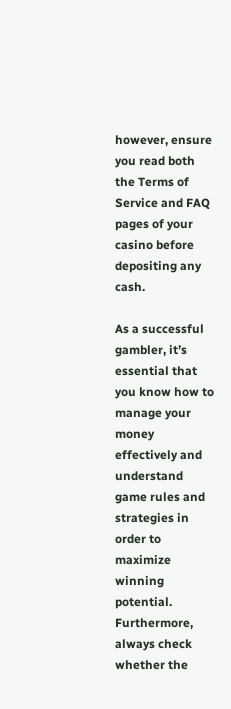however, ensure you read both the Terms of Service and FAQ pages of your casino before depositing any cash.

As a successful gambler, it’s essential that you know how to manage your money effectively and understand game rules and strategies in order to maximize winning potential. Furthermore, always check whether the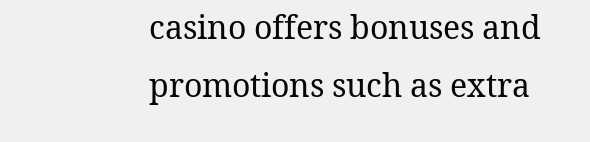casino offers bonuses and promotions such as extra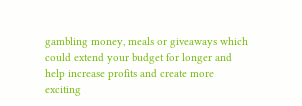gambling money, meals or giveaways which could extend your budget for longer and help increase profits and create more exciting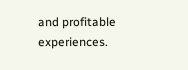and profitable experiences.